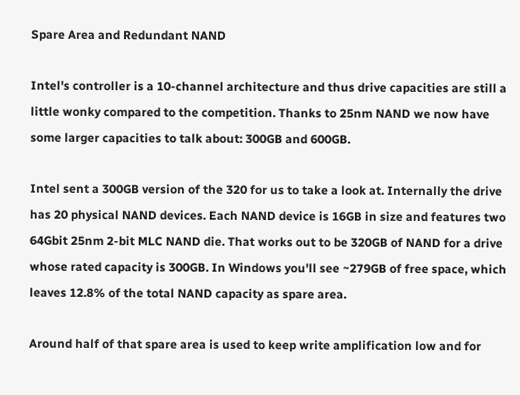Spare Area and Redundant NAND

Intel's controller is a 10-channel architecture and thus drive capacities are still a little wonky compared to the competition. Thanks to 25nm NAND we now have some larger capacities to talk about: 300GB and 600GB.

Intel sent a 300GB version of the 320 for us to take a look at. Internally the drive has 20 physical NAND devices. Each NAND device is 16GB in size and features two 64Gbit 25nm 2-bit MLC NAND die. That works out to be 320GB of NAND for a drive whose rated capacity is 300GB. In Windows you'll see ~279GB of free space, which leaves 12.8% of the total NAND capacity as spare area.

Around half of that spare area is used to keep write amplification low and for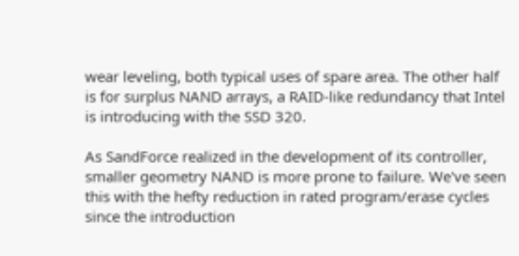wear leveling, both typical uses of spare area. The other half is for surplus NAND arrays, a RAID-like redundancy that Intel is introducing with the SSD 320.

As SandForce realized in the development of its controller, smaller geometry NAND is more prone to failure. We've seen this with the hefty reduction in rated program/erase cycles since the introduction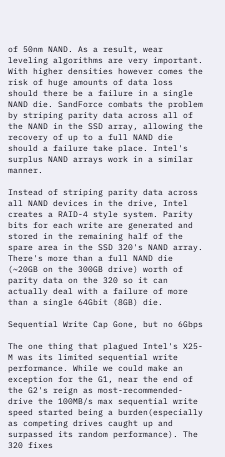of 50nm NAND. As a result, wear leveling algorithms are very important. With higher densities however comes the risk of huge amounts of data loss should there be a failure in a single NAND die. SandForce combats the problem by striping parity data across all of the NAND in the SSD array, allowing the recovery of up to a full NAND die should a failure take place. Intel's surplus NAND arrays work in a similar manner.

Instead of striping parity data across all NAND devices in the drive, Intel creates a RAID-4 style system. Parity bits for each write are generated and stored in the remaining half of the spare area in the SSD 320's NAND array. There's more than a full NAND die (~20GB on the 300GB drive) worth of parity data on the 320 so it can actually deal with a failure of more than a single 64Gbit (8GB) die.

Sequential Write Cap Gone, but no 6Gbps

The one thing that plagued Intel's X25-M was its limited sequential write performance. While we could make an exception for the G1, near the end of the G2's reign as most-recommended-drive the 100MB/s max sequential write speed started being a burden(especially as competing drives caught up and surpassed its random performance). The 320 fixes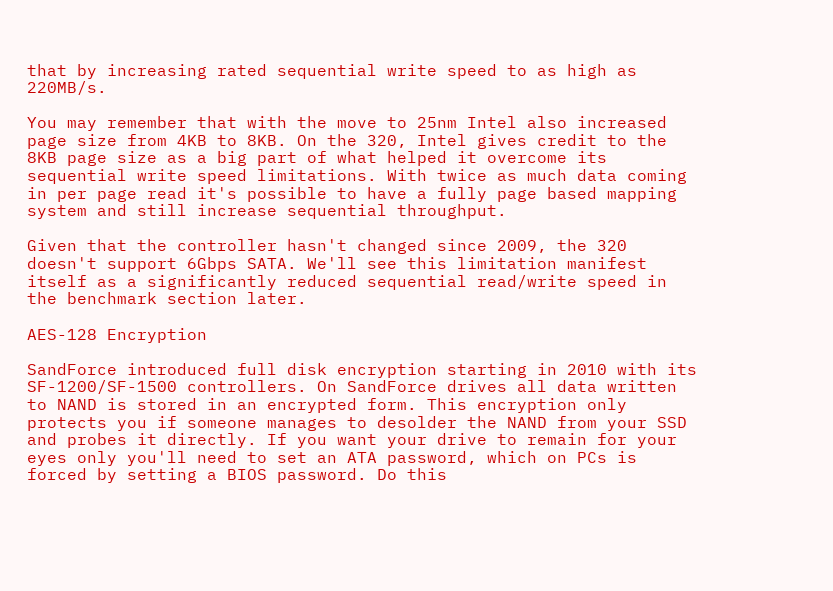that by increasing rated sequential write speed to as high as 220MB/s.

You may remember that with the move to 25nm Intel also increased page size from 4KB to 8KB. On the 320, Intel gives credit to the 8KB page size as a big part of what helped it overcome its sequential write speed limitations. With twice as much data coming in per page read it's possible to have a fully page based mapping system and still increase sequential throughput.

Given that the controller hasn't changed since 2009, the 320 doesn't support 6Gbps SATA. We'll see this limitation manifest itself as a significantly reduced sequential read/write speed in the benchmark section later.

AES-128 Encryption

SandForce introduced full disk encryption starting in 2010 with its SF-1200/SF-1500 controllers. On SandForce drives all data written to NAND is stored in an encrypted form. This encryption only protects you if someone manages to desolder the NAND from your SSD and probes it directly. If you want your drive to remain for your eyes only you'll need to set an ATA password, which on PCs is forced by setting a BIOS password. Do this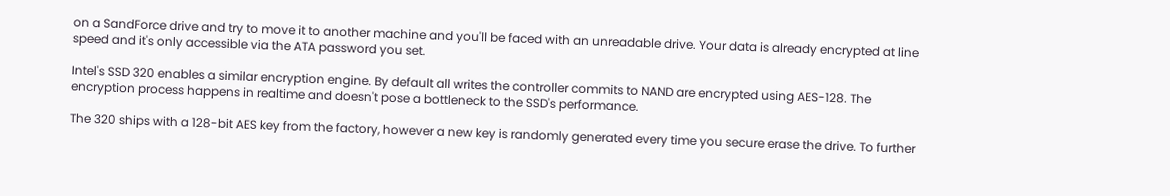on a SandForce drive and try to move it to another machine and you'll be faced with an unreadable drive. Your data is already encrypted at line speed and it's only accessible via the ATA password you set.

Intel's SSD 320 enables a similar encryption engine. By default all writes the controller commits to NAND are encrypted using AES-128. The encryption process happens in realtime and doesn't pose a bottleneck to the SSD's performance.

The 320 ships with a 128-bit AES key from the factory, however a new key is randomly generated every time you secure erase the drive. To further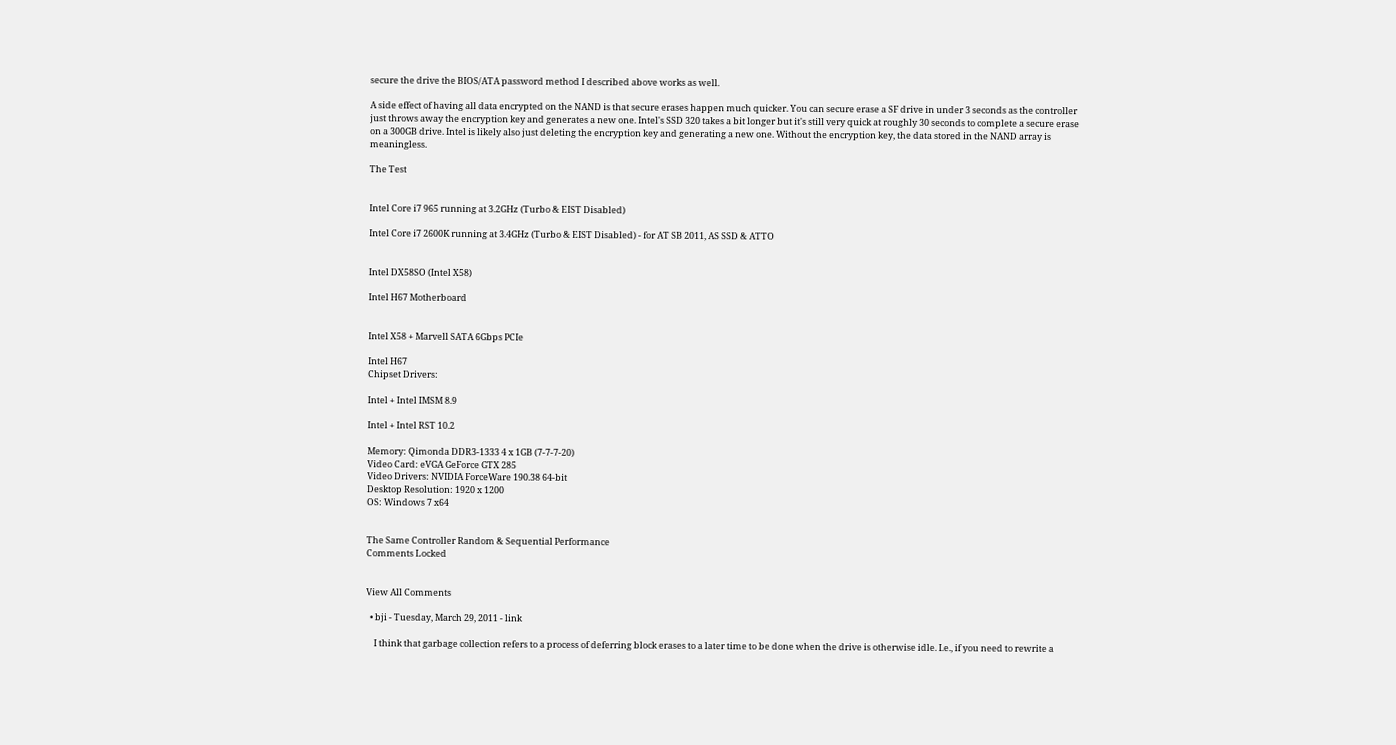secure the drive the BIOS/ATA password method I described above works as well.

A side effect of having all data encrypted on the NAND is that secure erases happen much quicker. You can secure erase a SF drive in under 3 seconds as the controller just throws away the encryption key and generates a new one. Intel's SSD 320 takes a bit longer but it's still very quick at roughly 30 seconds to complete a secure erase on a 300GB drive. Intel is likely also just deleting the encryption key and generating a new one. Without the encryption key, the data stored in the NAND array is meaningless.

The Test


Intel Core i7 965 running at 3.2GHz (Turbo & EIST Disabled)

Intel Core i7 2600K running at 3.4GHz (Turbo & EIST Disabled) - for AT SB 2011, AS SSD & ATTO


Intel DX58SO (Intel X58)

Intel H67 Motherboard


Intel X58 + Marvell SATA 6Gbps PCIe

Intel H67
Chipset Drivers:

Intel + Intel IMSM 8.9

Intel + Intel RST 10.2

Memory: Qimonda DDR3-1333 4 x 1GB (7-7-7-20)
Video Card: eVGA GeForce GTX 285
Video Drivers: NVIDIA ForceWare 190.38 64-bit
Desktop Resolution: 1920 x 1200
OS: Windows 7 x64


The Same Controller Random & Sequential Performance
Comments Locked


View All Comments

  • bji - Tuesday, March 29, 2011 - link

    I think that garbage collection refers to a process of deferring block erases to a later time to be done when the drive is otherwise idle. I.e., if you need to rewrite a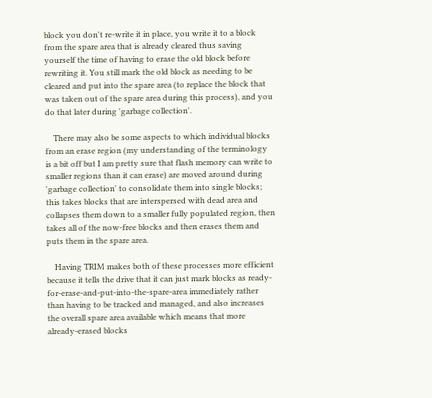block you don't re-write it in place, you write it to a block from the spare area that is already cleared thus saving yourself the time of having to erase the old block before rewriting it. You still mark the old block as needing to be cleared and put into the spare area (to replace the block that was taken out of the spare area during this process), and you do that later during 'garbage collection'.

    There may also be some aspects to which individual blocks from an erase region (my understanding of the terminology is a bit off but I am pretty sure that flash memory can write to smaller regions than it can erase) are moved around during 'garbage collection' to consolidate them into single blocks; this takes blocks that are interspersed with dead area and collapses them down to a smaller fully populated region, then takes all of the now-free blocks and then erases them and puts them in the spare area.

    Having TRIM makes both of these processes more efficient because it tells the drive that it can just mark blocks as ready-for-erase-and-put-into-the-spare-area immediately rather than having to be tracked and managed, and also increases the overall spare area available which means that more already-erased blocks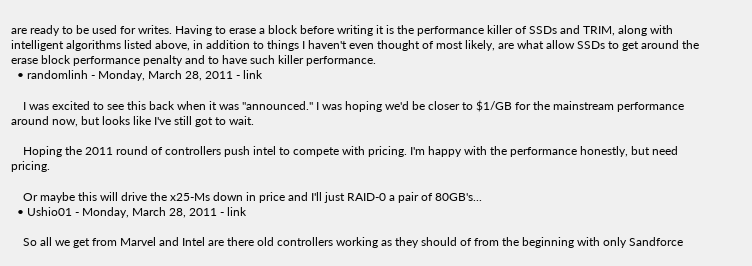are ready to be used for writes. Having to erase a block before writing it is the performance killer of SSDs and TRIM, along with intelligent algorithms listed above, in addition to things I haven't even thought of most likely, are what allow SSDs to get around the erase block performance penalty and to have such killer performance.
  • randomlinh - Monday, March 28, 2011 - link

    I was excited to see this back when it was "announced." I was hoping we'd be closer to $1/GB for the mainstream performance around now, but looks like I've still got to wait.

    Hoping the 2011 round of controllers push intel to compete with pricing. I'm happy with the performance honestly, but need pricing.

    Or maybe this will drive the x25-Ms down in price and I'll just RAID-0 a pair of 80GB's...
  • Ushio01 - Monday, March 28, 2011 - link

    So all we get from Marvel and Intel are there old controllers working as they should of from the beginning with only Sandforce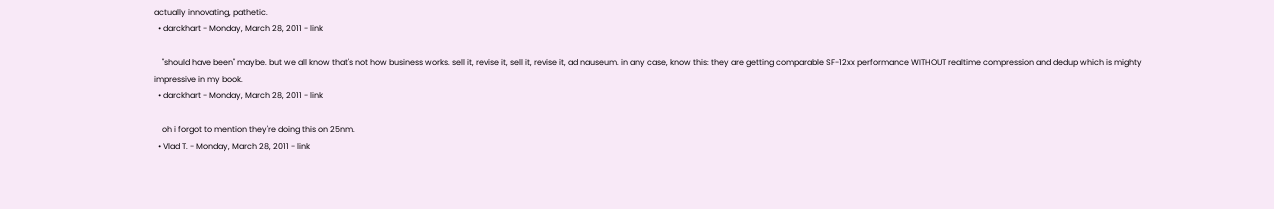actually innovating, pathetic.
  • darckhart - Monday, March 28, 2011 - link

    "should have been" maybe. but we all know that's not how business works. sell it, revise it, sell it, revise it, ad nauseum. in any case, know this: they are getting comparable SF-12xx performance WITHOUT realtime compression and dedup which is mighty impressive in my book.
  • darckhart - Monday, March 28, 2011 - link

    oh i forgot to mention they're doing this on 25nm.
  • Vlad T. - Monday, March 28, 2011 - link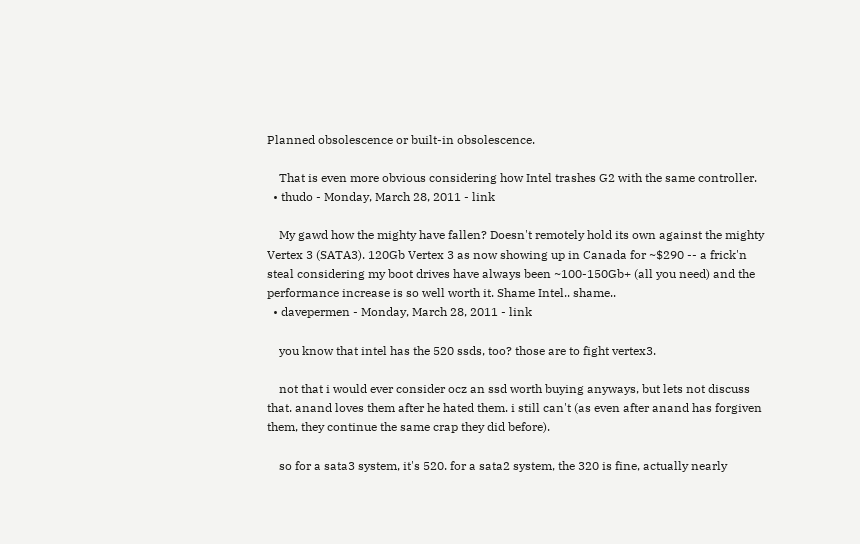Planned obsolescence or built-in obsolescence.

    That is even more obvious considering how Intel trashes G2 with the same controller.
  • thudo - Monday, March 28, 2011 - link

    My gawd how the mighty have fallen? Doesn't remotely hold its own against the mighty Vertex 3 (SATA3). 120Gb Vertex 3 as now showing up in Canada for ~$290 -- a frick'n steal considering my boot drives have always been ~100-150Gb+ (all you need) and the performance increase is so well worth it. Shame Intel.. shame..
  • davepermen - Monday, March 28, 2011 - link

    you know that intel has the 520 ssds, too? those are to fight vertex3.

    not that i would ever consider ocz an ssd worth buying anyways, but lets not discuss that. anand loves them after he hated them. i still can't (as even after anand has forgiven them, they continue the same crap they did before).

    so for a sata3 system, it's 520. for a sata2 system, the 320 is fine, actually nearly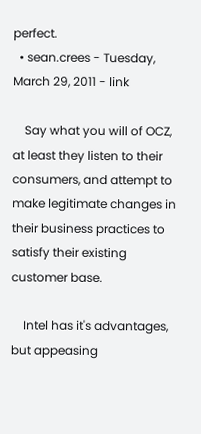perfect.
  • sean.crees - Tuesday, March 29, 2011 - link

    Say what you will of OCZ, at least they listen to their consumers, and attempt to make legitimate changes in their business practices to satisfy their existing customer base.

    Intel has it's advantages, but appeasing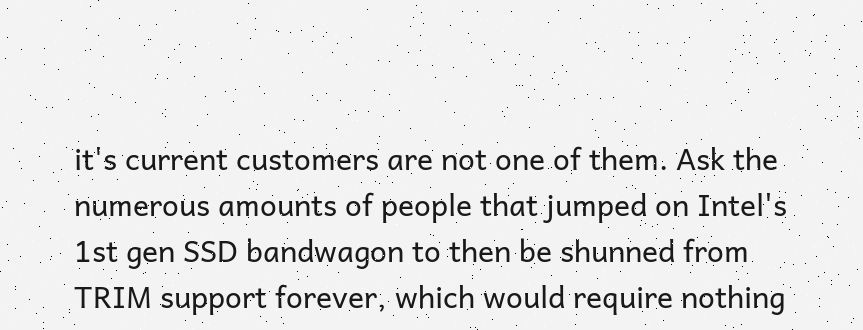it's current customers are not one of them. Ask the numerous amounts of people that jumped on Intel's 1st gen SSD bandwagon to then be shunned from TRIM support forever, which would require nothing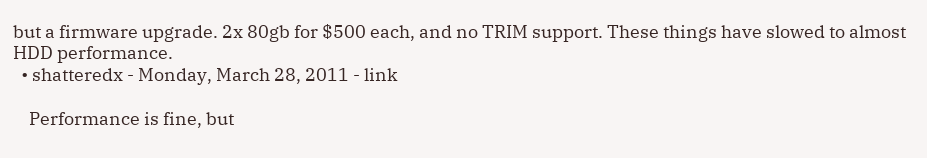but a firmware upgrade. 2x 80gb for $500 each, and no TRIM support. These things have slowed to almost HDD performance.
  • shatteredx - Monday, March 28, 2011 - link

    Performance is fine, but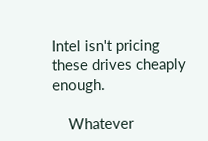Intel isn't pricing these drives cheaply enough.

    Whatever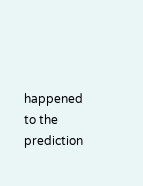happened to the prediction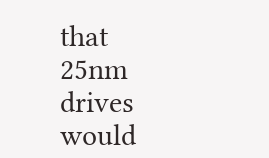that 25nm drives would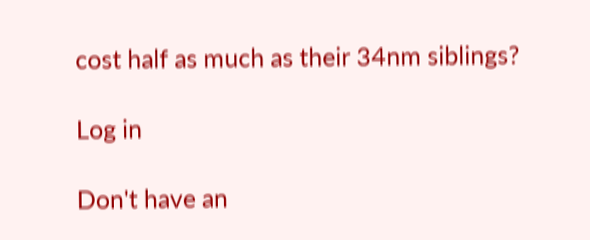cost half as much as their 34nm siblings?

Log in

Don't have an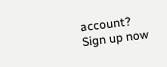account? Sign up now